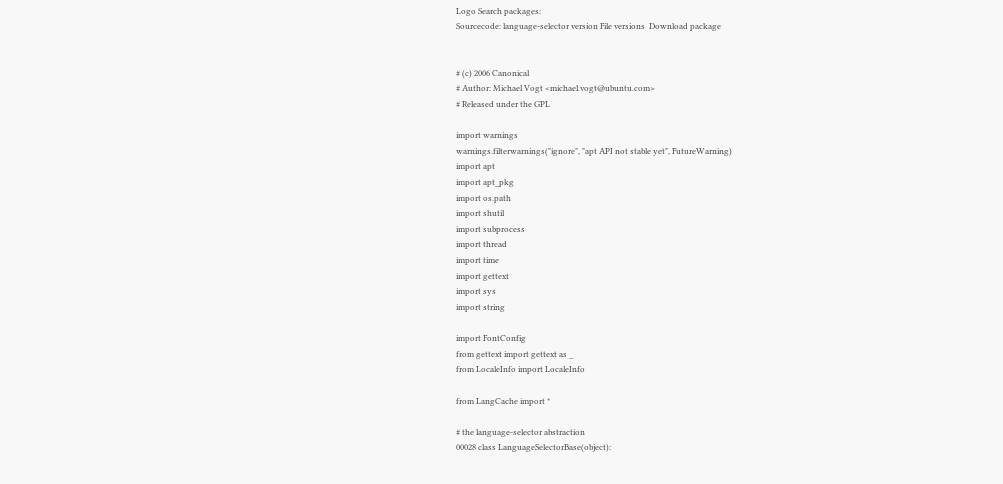Logo Search packages:
Sourcecode: language-selector version File versions  Download package


# (c) 2006 Canonical
# Author: Michael Vogt <michael.vogt@ubuntu.com>
# Released under the GPL

import warnings
warnings.filterwarnings("ignore", "apt API not stable yet", FutureWarning)
import apt
import apt_pkg
import os.path
import shutil
import subprocess
import thread
import time
import gettext
import sys
import string

import FontConfig
from gettext import gettext as _
from LocaleInfo import LocaleInfo

from LangCache import *

# the language-selector abstraction
00028 class LanguageSelectorBase(object):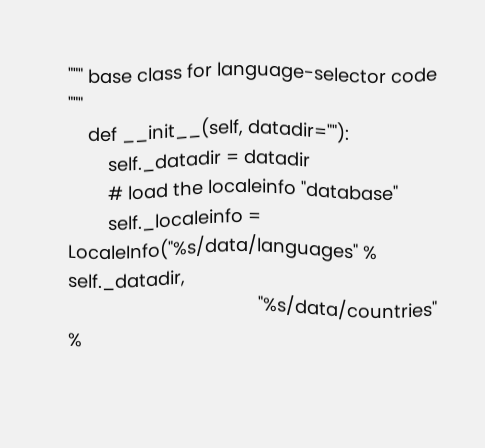""" base class for language-selector code """
    def __init__(self, datadir=""):
        self._datadir = datadir
        # load the localeinfo "database"
        self._localeinfo = LocaleInfo("%s/data/languages" % self._datadir,
                                      "%s/data/countries" %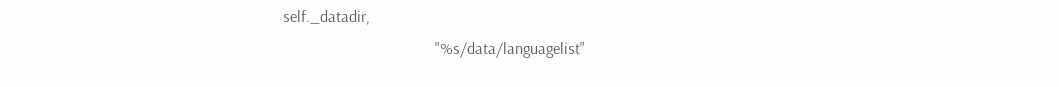self._datadir,
                                      "%s/data/languagelist"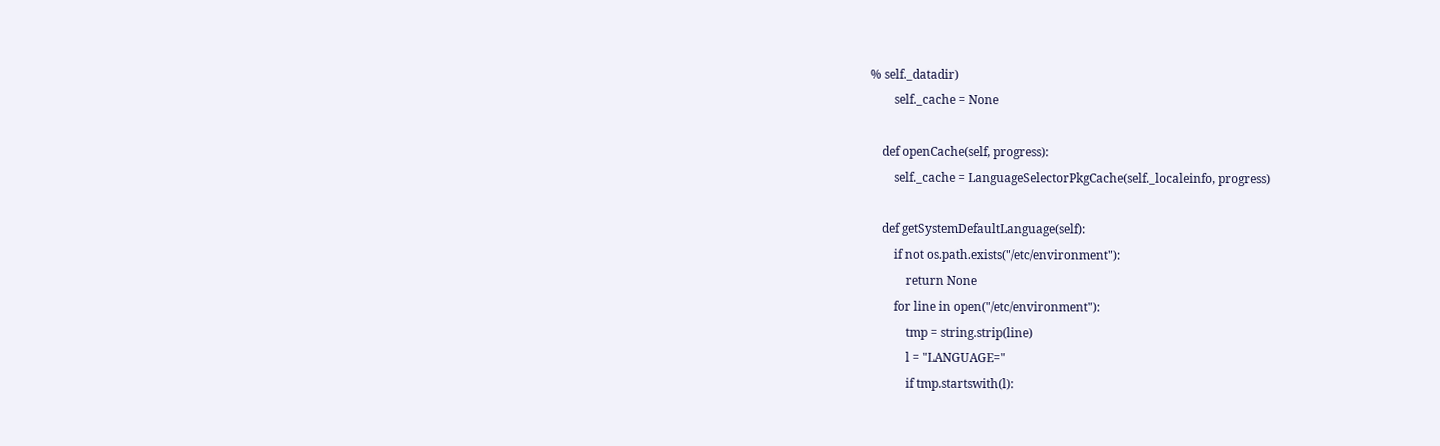% self._datadir)
        self._cache = None

    def openCache(self, progress):
        self._cache = LanguageSelectorPkgCache(self._localeinfo, progress)

    def getSystemDefaultLanguage(self):
        if not os.path.exists("/etc/environment"):
            return None
        for line in open("/etc/environment"):
            tmp = string.strip(line)
            l = "LANGUAGE="
            if tmp.startswith(l):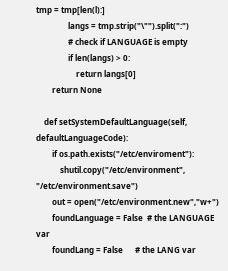tmp = tmp[len(l):]
                langs = tmp.strip("\"").split(":")
                # check if LANGUAGE is empty
                if len(langs) > 0:
                    return langs[0]
        return None

    def setSystemDefaultLanguage(self, defaultLanguageCode):
        if os.path.exists("/etc/enviroment"):
            shutil.copy("/etc/environment", "/etc/environment.save")
        out = open("/etc/environment.new","w+")
        foundLanguage = False  # the LANGUAGE var
        foundLang = False      # the LANG var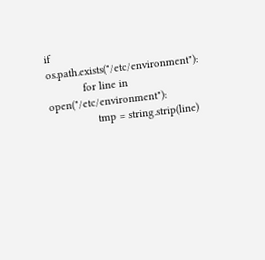if os.path.exists("/etc/environment"):
            for line in open("/etc/environment"):
                tmp = string.strip(line)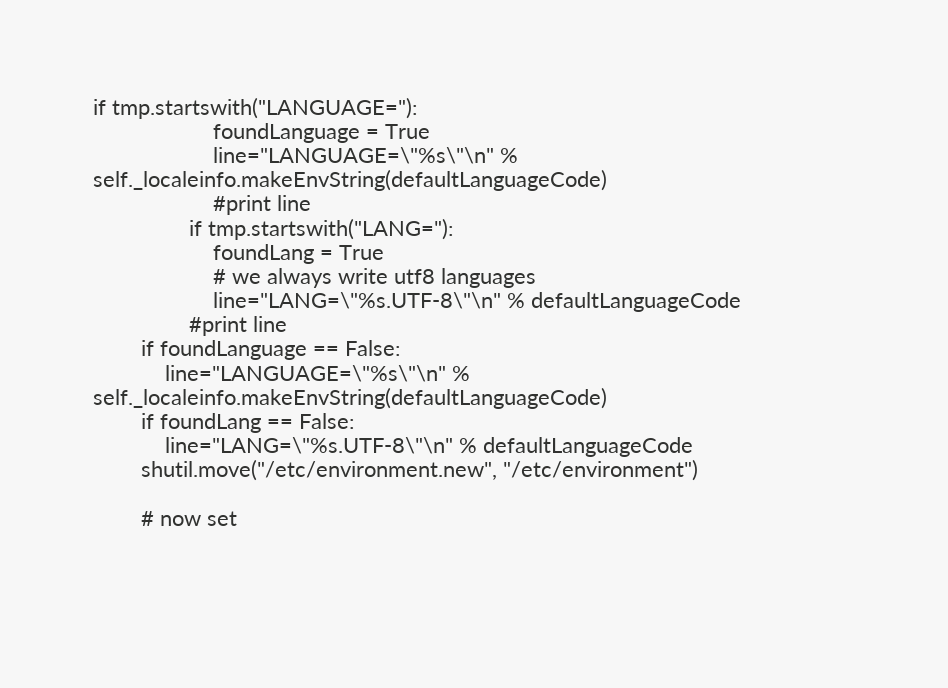if tmp.startswith("LANGUAGE="):
                    foundLanguage = True
                    line="LANGUAGE=\"%s\"\n" % self._localeinfo.makeEnvString(defaultLanguageCode)
                    #print line
                if tmp.startswith("LANG="):
                    foundLang = True
                    # we always write utf8 languages
                    line="LANG=\"%s.UTF-8\"\n" % defaultLanguageCode
                #print line
        if foundLanguage == False:
            line="LANGUAGE=\"%s\"\n" % self._localeinfo.makeEnvString(defaultLanguageCode)
        if foundLang == False:
            line="LANG=\"%s.UTF-8\"\n" % defaultLanguageCode
        shutil.move("/etc/environment.new", "/etc/environment")

        # now set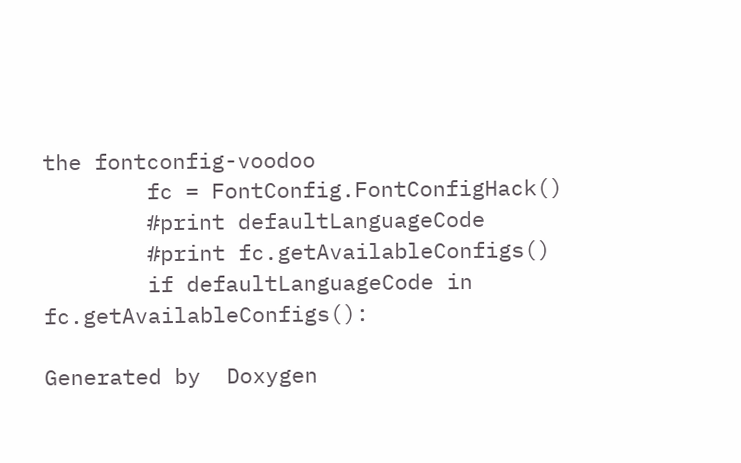the fontconfig-voodoo
        fc = FontConfig.FontConfigHack()
        #print defaultLanguageCode
        #print fc.getAvailableConfigs()
        if defaultLanguageCode in fc.getAvailableConfigs():

Generated by  Doxygen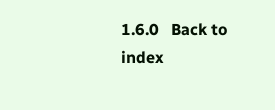1.6.0   Back to index